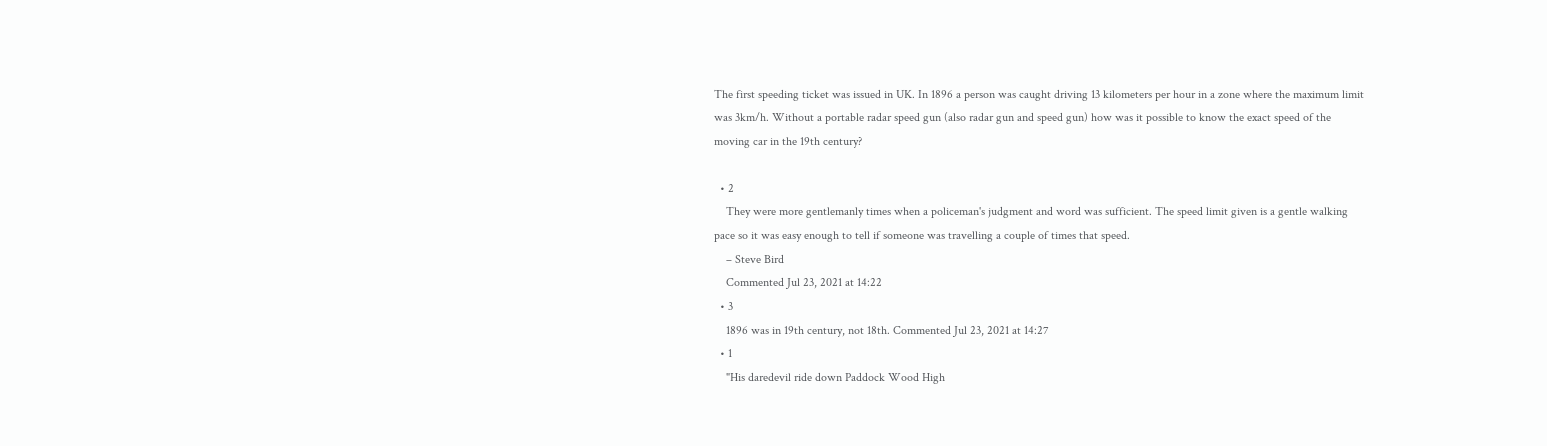The first speeding ticket was issued in UK. In 1896 a person was caught driving 13 kilometers per hour in a zone where the maximum limit was 3km/h. Without a portable radar speed gun (also radar gun and speed gun) how was it possible to know the exact speed of the moving car in the 19th century?

  • 2
    They were more gentlemanly times when a policeman's judgment and word was sufficient. The speed limit given is a gentle walking pace so it was easy enough to tell if someone was travelling a couple of times that speed.
    – Steve Bird
    Commented Jul 23, 2021 at 14:22
  • 3
    1896 was in 19th century, not 18th. Commented Jul 23, 2021 at 14:27
  • 1
    "His daredevil ride down Paddock Wood High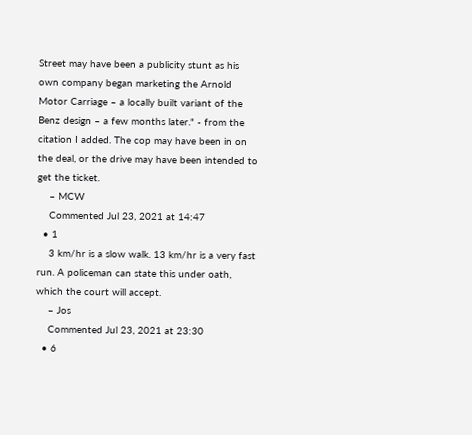Street may have been a publicity stunt as his own company began marketing the Arnold Motor Carriage – a locally built variant of the Benz design – a few months later." - from the citation I added. The cop may have been in on the deal, or the drive may have been intended to get the ticket.
    – MCW
    Commented Jul 23, 2021 at 14:47
  • 1
    3 km/hr is a slow walk. 13 km/hr is a very fast run. A policeman can state this under oath, which the court will accept.
    – Jos
    Commented Jul 23, 2021 at 23:30
  • 6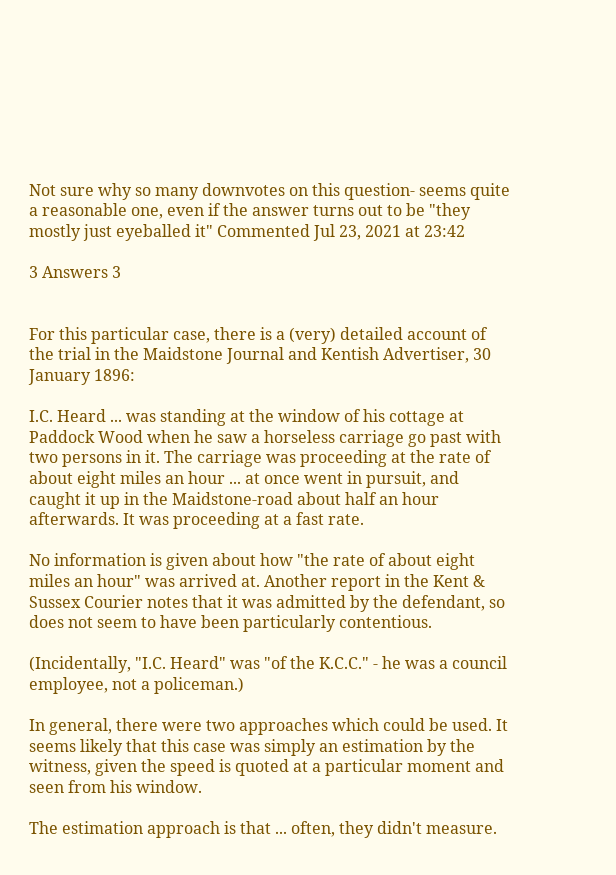Not sure why so many downvotes on this question- seems quite a reasonable one, even if the answer turns out to be "they mostly just eyeballed it" Commented Jul 23, 2021 at 23:42

3 Answers 3


For this particular case, there is a (very) detailed account of the trial in the Maidstone Journal and Kentish Advertiser, 30 January 1896:

I.C. Heard ... was standing at the window of his cottage at Paddock Wood when he saw a horseless carriage go past with two persons in it. The carriage was proceeding at the rate of about eight miles an hour ... at once went in pursuit, and caught it up in the Maidstone-road about half an hour afterwards. It was proceeding at a fast rate.

No information is given about how "the rate of about eight miles an hour" was arrived at. Another report in the Kent & Sussex Courier notes that it was admitted by the defendant, so does not seem to have been particularly contentious.

(Incidentally, "I.C. Heard" was "of the K.C.C." - he was a council employee, not a policeman.)

In general, there were two approaches which could be used. It seems likely that this case was simply an estimation by the witness, given the speed is quoted at a particular moment and seen from his window.

The estimation approach is that ... often, they didn't measure.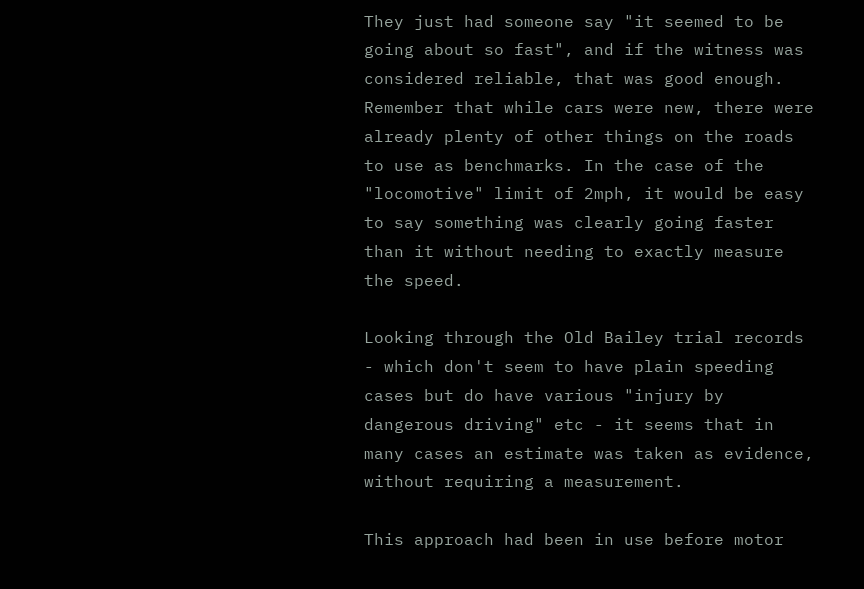They just had someone say "it seemed to be going about so fast", and if the witness was considered reliable, that was good enough. Remember that while cars were new, there were already plenty of other things on the roads to use as benchmarks. In the case of the "locomotive" limit of 2mph, it would be easy to say something was clearly going faster than it without needing to exactly measure the speed.

Looking through the Old Bailey trial records - which don't seem to have plain speeding cases but do have various "injury by dangerous driving" etc - it seems that in many cases an estimate was taken as evidence, without requiring a measurement.

This approach had been in use before motor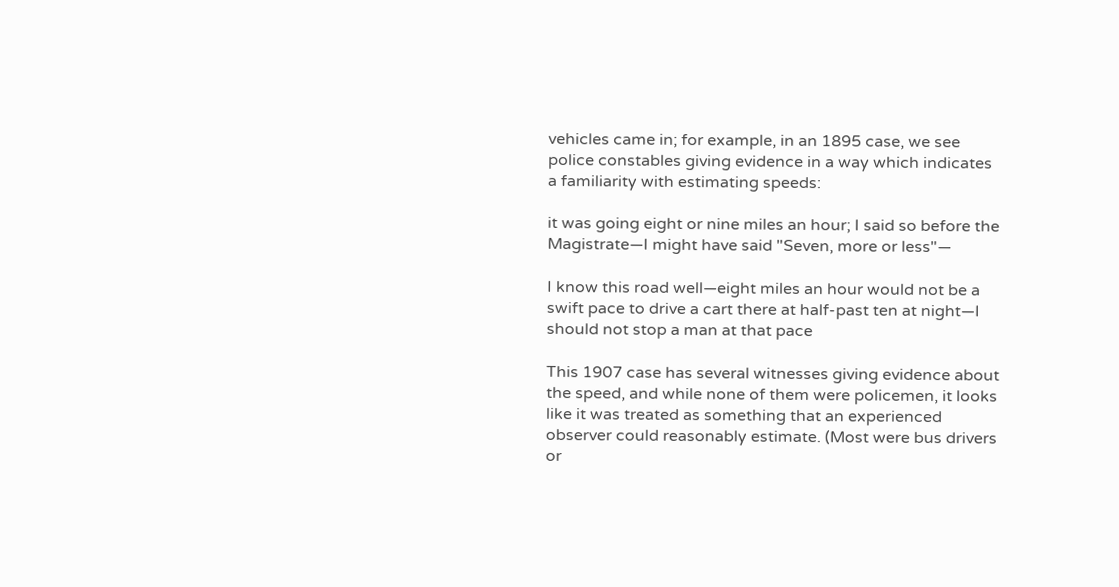vehicles came in; for example, in an 1895 case, we see police constables giving evidence in a way which indicates a familiarity with estimating speeds:

it was going eight or nine miles an hour; I said so before the Magistrate—I might have said "Seven, more or less"—

I know this road well—eight miles an hour would not be a swift pace to drive a cart there at half-past ten at night—I should not stop a man at that pace

This 1907 case has several witnesses giving evidence about the speed, and while none of them were policemen, it looks like it was treated as something that an experienced observer could reasonably estimate. (Most were bus drivers or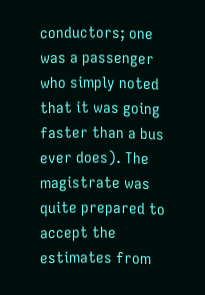conductors; one was a passenger who simply noted that it was going faster than a bus ever does). The magistrate was quite prepared to accept the estimates from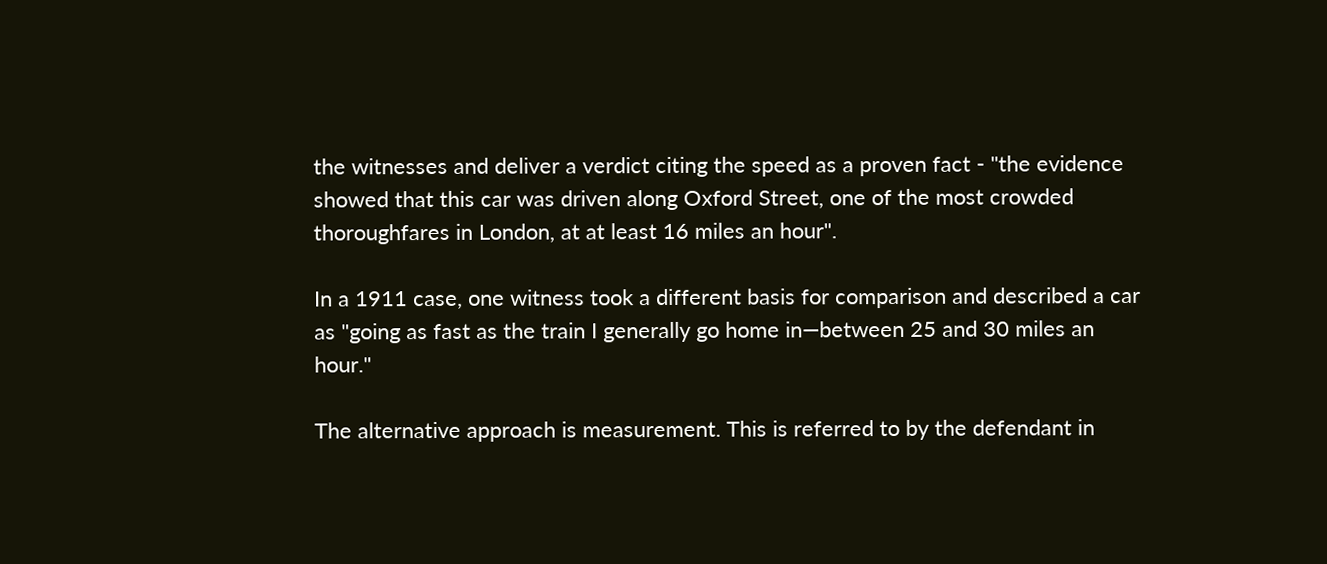the witnesses and deliver a verdict citing the speed as a proven fact - "the evidence showed that this car was driven along Oxford Street, one of the most crowded thoroughfares in London, at at least 16 miles an hour".

In a 1911 case, one witness took a different basis for comparison and described a car as "going as fast as the train I generally go home in—between 25 and 30 miles an hour."

The alternative approach is measurement. This is referred to by the defendant in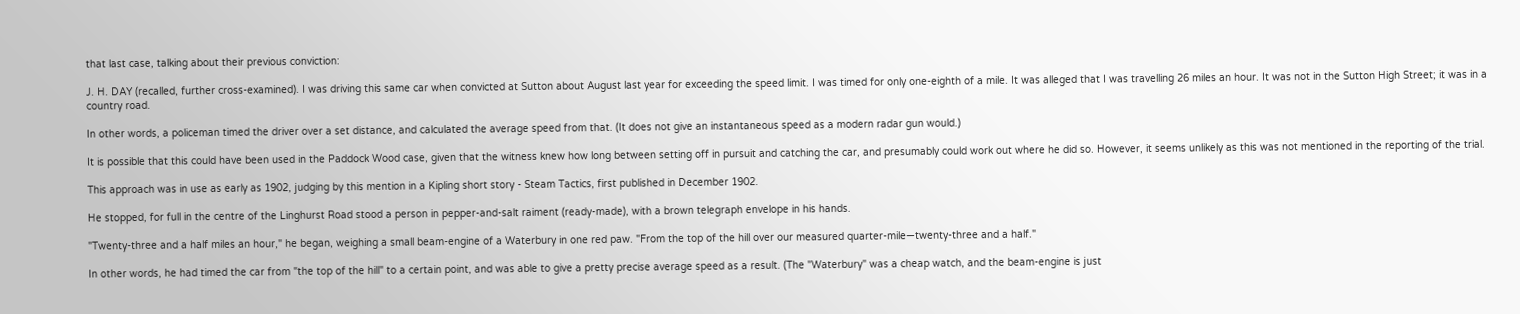that last case, talking about their previous conviction:

J. H. DAY (recalled, further cross-examined). I was driving this same car when convicted at Sutton about August last year for exceeding the speed limit. I was timed for only one-eighth of a mile. It was alleged that I was travelling 26 miles an hour. It was not in the Sutton High Street; it was in a country road.

In other words, a policeman timed the driver over a set distance, and calculated the average speed from that. (It does not give an instantaneous speed as a modern radar gun would.)

It is possible that this could have been used in the Paddock Wood case, given that the witness knew how long between setting off in pursuit and catching the car, and presumably could work out where he did so. However, it seems unlikely as this was not mentioned in the reporting of the trial.

This approach was in use as early as 1902, judging by this mention in a Kipling short story - Steam Tactics, first published in December 1902.

He stopped, for full in the centre of the Linghurst Road stood a person in pepper-and-salt raiment (ready-made), with a brown telegraph envelope in his hands.

"Twenty-three and a half miles an hour," he began, weighing a small beam-engine of a Waterbury in one red paw. "From the top of the hill over our measured quarter-mile—twenty-three and a half."

In other words, he had timed the car from "the top of the hill" to a certain point, and was able to give a pretty precise average speed as a result. (The "Waterbury" was a cheap watch, and the beam-engine is just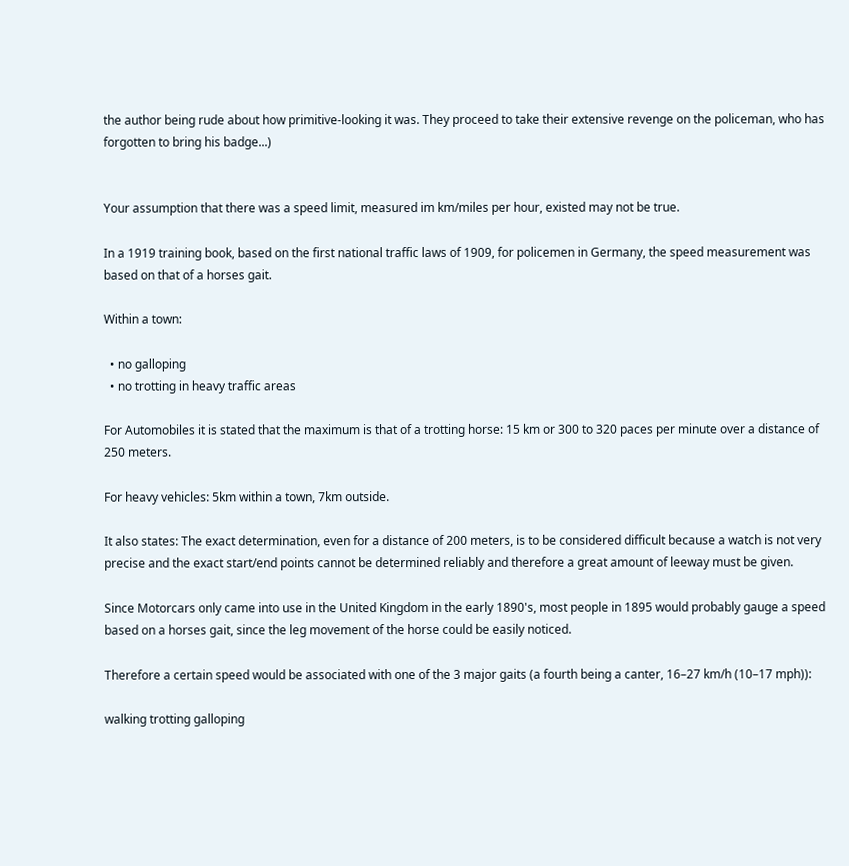the author being rude about how primitive-looking it was. They proceed to take their extensive revenge on the policeman, who has forgotten to bring his badge...)


Your assumption that there was a speed limit, measured im km/miles per hour, existed may not be true.

In a 1919 training book, based on the first national traffic laws of 1909, for policemen in Germany, the speed measurement was based on that of a horses gait.

Within a town:

  • no galloping
  • no trotting in heavy traffic areas

For Automobiles it is stated that the maximum is that of a trotting horse: 15 km or 300 to 320 paces per minute over a distance of 250 meters.

For heavy vehicles: 5km within a town, 7km outside.

It also states: The exact determination, even for a distance of 200 meters, is to be considered difficult because a watch is not very precise and the exact start/end points cannot be determined reliably and therefore a great amount of leeway must be given.

Since Motorcars only came into use in the United Kingdom in the early 1890's, most people in 1895 would probably gauge a speed based on a horses gait, since the leg movement of the horse could be easily noticed.

Therefore a certain speed would be associated with one of the 3 major gaits (a fourth being a canter, 16–27 km/h (10–17 mph)):

walking trotting galloping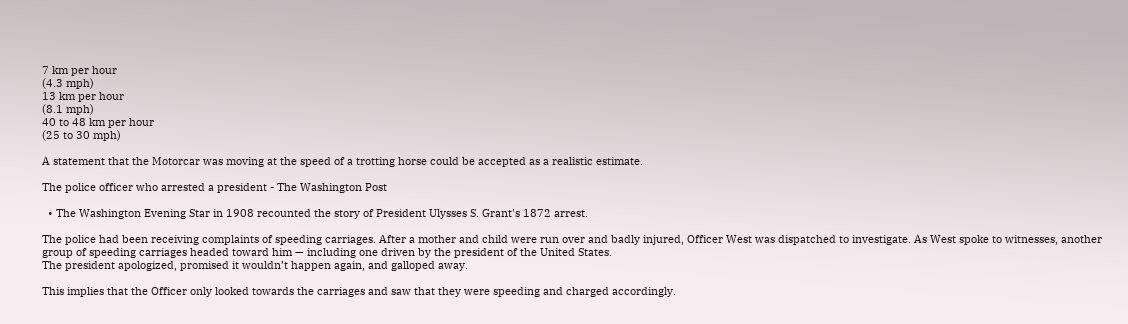7 km per hour
(4.3 mph)
13 km per hour
(8.1 mph)
40 to 48 km per hour
(25 to 30 mph)

A statement that the Motorcar was moving at the speed of a trotting horse could be accepted as a realistic estimate.

The police officer who arrested a president - The Washington Post

  • The Washington Evening Star in 1908 recounted the story of President Ulysses S. Grant's 1872 arrest.

The police had been receiving complaints of speeding carriages. After a mother and child were run over and badly injured, Officer West was dispatched to investigate. As West spoke to witnesses, another group of speeding carriages headed toward him — including one driven by the president of the United States.
The president apologized, promised it wouldn’t happen again, and galloped away.

This implies that the Officer only looked towards the carriages and saw that they were speeding and charged accordingly.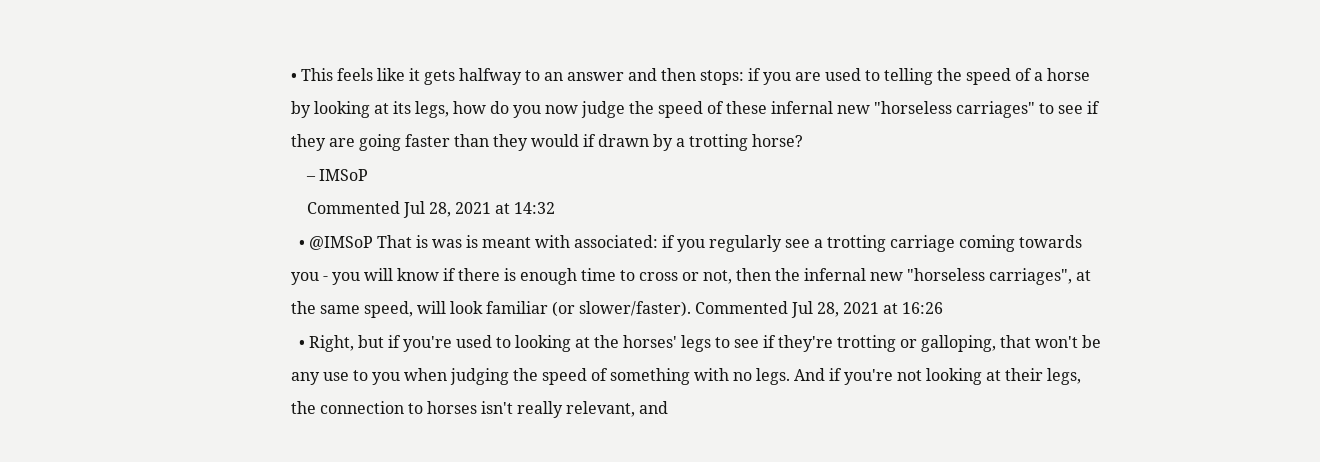• This feels like it gets halfway to an answer and then stops: if you are used to telling the speed of a horse by looking at its legs, how do you now judge the speed of these infernal new "horseless carriages" to see if they are going faster than they would if drawn by a trotting horse?
    – IMSoP
    Commented Jul 28, 2021 at 14:32
  • @IMSoP That is was is meant with associated: if you regularly see a trotting carriage coming towards you - you will know if there is enough time to cross or not, then the infernal new "horseless carriages", at the same speed, will look familiar (or slower/faster). Commented Jul 28, 2021 at 16:26
  • Right, but if you're used to looking at the horses' legs to see if they're trotting or galloping, that won't be any use to you when judging the speed of something with no legs. And if you're not looking at their legs, the connection to horses isn't really relevant, and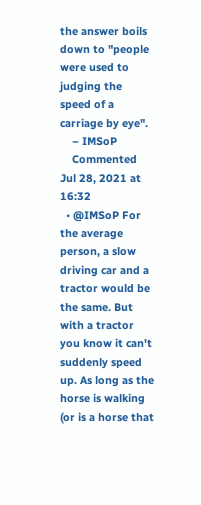the answer boils down to "people were used to judging the speed of a carriage by eye".
    – IMSoP
    Commented Jul 28, 2021 at 16:32
  • @IMSoP For the average person, a slow driving car and a tractor would be the same. But with a tractor you know it can't suddenly speed up. As long as the horse is walking (or is a horse that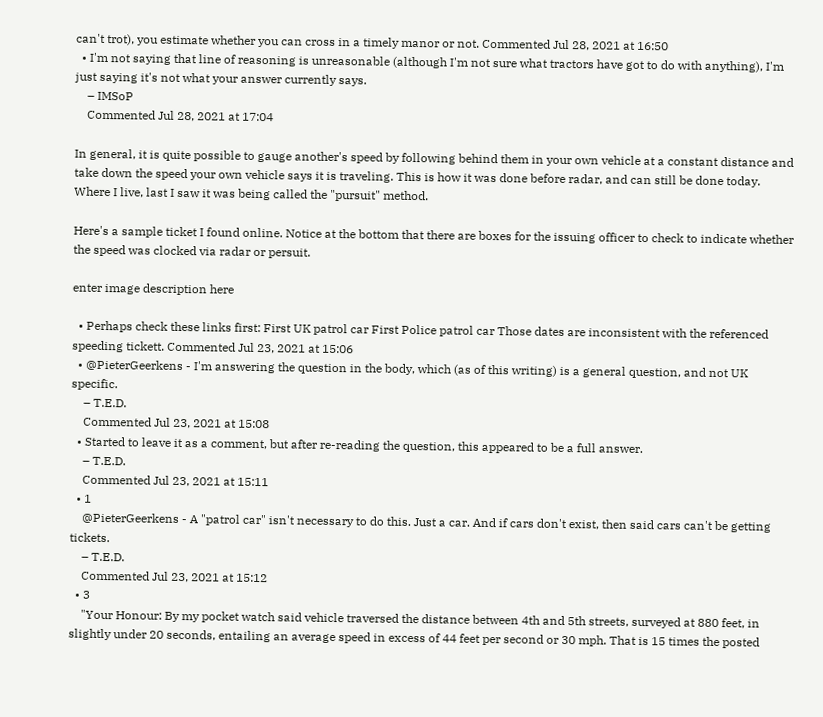can't trot), you estimate whether you can cross in a timely manor or not. Commented Jul 28, 2021 at 16:50
  • I'm not saying that line of reasoning is unreasonable (although I'm not sure what tractors have got to do with anything), I'm just saying it's not what your answer currently says.
    – IMSoP
    Commented Jul 28, 2021 at 17:04

In general, it is quite possible to gauge another's speed by following behind them in your own vehicle at a constant distance and take down the speed your own vehicle says it is traveling. This is how it was done before radar, and can still be done today. Where I live, last I saw it was being called the "pursuit" method.

Here's a sample ticket I found online. Notice at the bottom that there are boxes for the issuing officer to check to indicate whether the speed was clocked via radar or persuit.

enter image description here

  • Perhaps check these links first: First UK patrol car First Police patrol car Those dates are inconsistent with the referenced speeding tickett. Commented Jul 23, 2021 at 15:06
  • @PieterGeerkens - I'm answering the question in the body, which (as of this writing) is a general question, and not UK specific.
    – T.E.D.
    Commented Jul 23, 2021 at 15:08
  • Started to leave it as a comment, but after re-reading the question, this appeared to be a full answer.
    – T.E.D.
    Commented Jul 23, 2021 at 15:11
  • 1
    @PieterGeerkens - A "patrol car" isn't necessary to do this. Just a car. And if cars don't exist, then said cars can't be getting tickets.
    – T.E.D.
    Commented Jul 23, 2021 at 15:12
  • 3
    "Your Honour: By my pocket watch said vehicle traversed the distance between 4th and 5th streets, surveyed at 880 feet, in slightly under 20 seconds, entailing an average speed in excess of 44 feet per second or 30 mph. That is 15 times the posted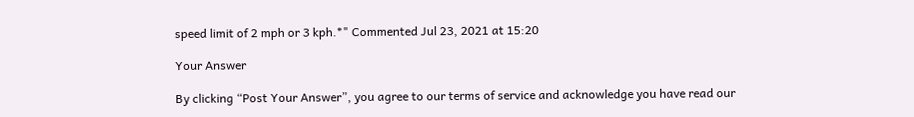speed limit of 2 mph or 3 kph.*" Commented Jul 23, 2021 at 15:20

Your Answer

By clicking “Post Your Answer”, you agree to our terms of service and acknowledge you have read our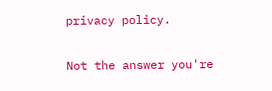privacy policy.

Not the answer you're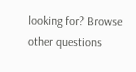looking for? Browse other questions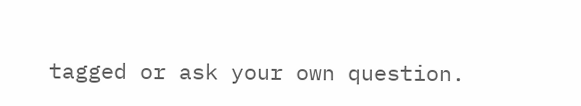tagged or ask your own question.